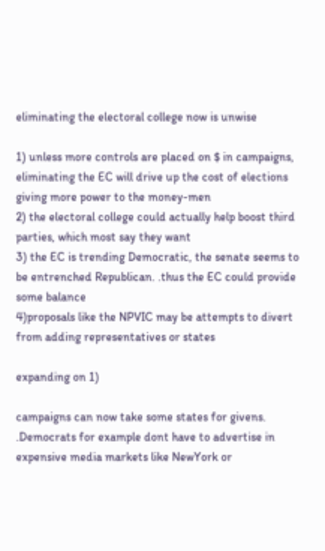eliminating the electoral college now is unwise

1) unless more controls are placed on $ in campaigns, eliminating the EC will drive up the cost of elections giving more power to the money-men
2) the electoral college could actually help boost third parties, which most say they want
3) the EC is trending Democratic, the senate seems to be entrenched Republican. .thus the EC could provide some balance
4)proposals like the NPVIC may be attempts to divert from adding representatives or states

expanding on 1)

campaigns can now take some states for givens. .Democrats for example dont have to advertise in expensive media markets like NewYork or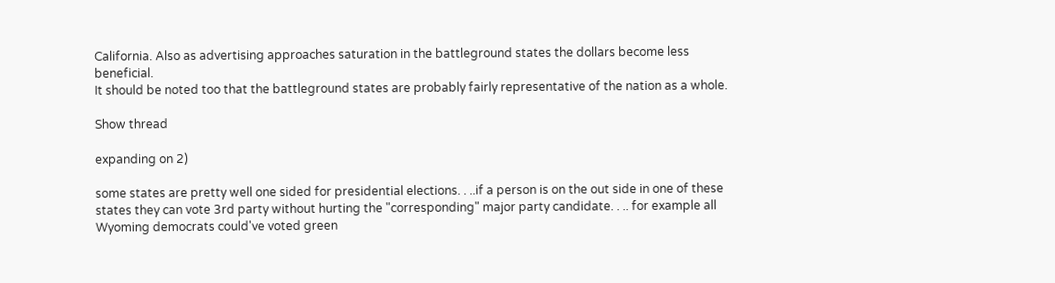California. Also as advertising approaches saturation in the battleground states the dollars become less beneficial.
It should be noted too that the battleground states are probably fairly representative of the nation as a whole.

Show thread

expanding on 2)

some states are pretty well one sided for presidential elections. . ..if a person is on the out side in one of these states they can vote 3rd party without hurting the "corresponding" major party candidate. . .. for example all Wyoming democrats could've voted green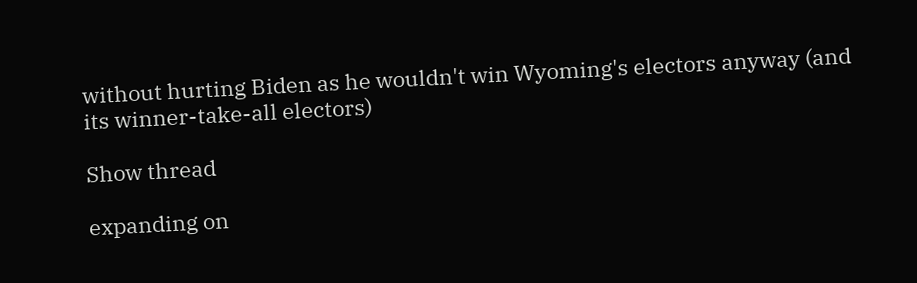without hurting Biden as he wouldn't win Wyoming's electors anyway (and its winner-take-all electors)

Show thread

expanding on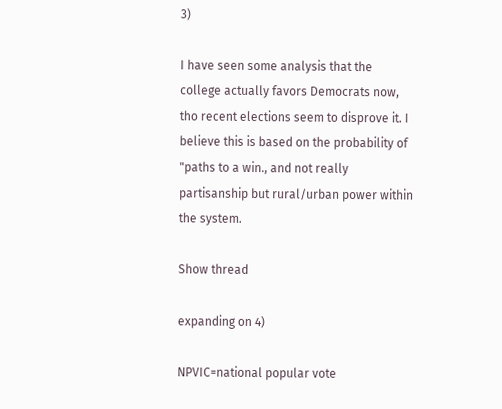3)

I have seen some analysis that the college actually favors Democrats now, tho recent elections seem to disprove it. I believe this is based on the probability of "paths to a win., and not really partisanship but rural/urban power within the system.

Show thread

expanding on 4)

NPVIC=national popular vote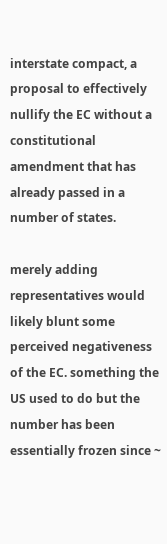interstate compact, a proposal to effectively nullify the EC without a constitutional amendment that has already passed in a number of states.

merely adding representatives would likely blunt some perceived negativeness of the EC. something the US used to do but the number has been essentially frozen since ~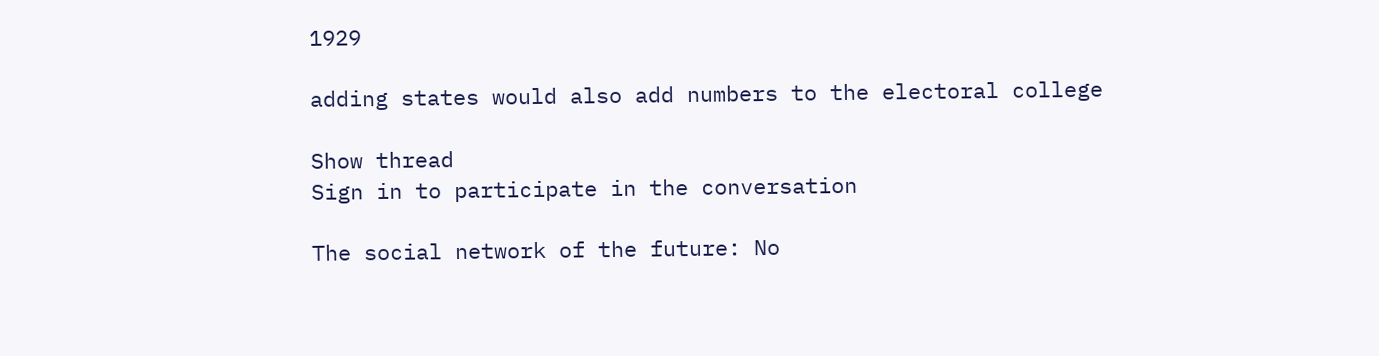1929

adding states would also add numbers to the electoral college

Show thread
Sign in to participate in the conversation

The social network of the future: No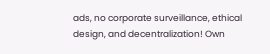ads, no corporate surveillance, ethical design, and decentralization! Own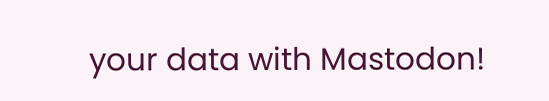your data with Mastodon!